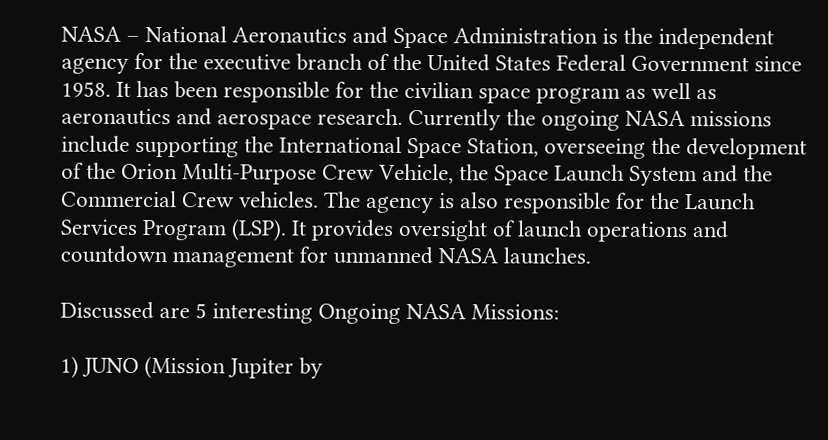NASA – National Aeronautics and Space Administration is the independent agency for the executive branch of the United States Federal Government since 1958. It has been responsible for the civilian space program as well as aeronautics and aerospace research. Currently the ongoing NASA missions include supporting the International Space Station, overseeing the development of the Orion Multi-Purpose Crew Vehicle, the Space Launch System and the Commercial Crew vehicles. The agency is also responsible for the Launch Services Program (LSP). It provides oversight of launch operations and countdown management for unmanned NASA launches.

Discussed are 5 interesting Ongoing NASA Missions:

1) JUNO (Mission Jupiter by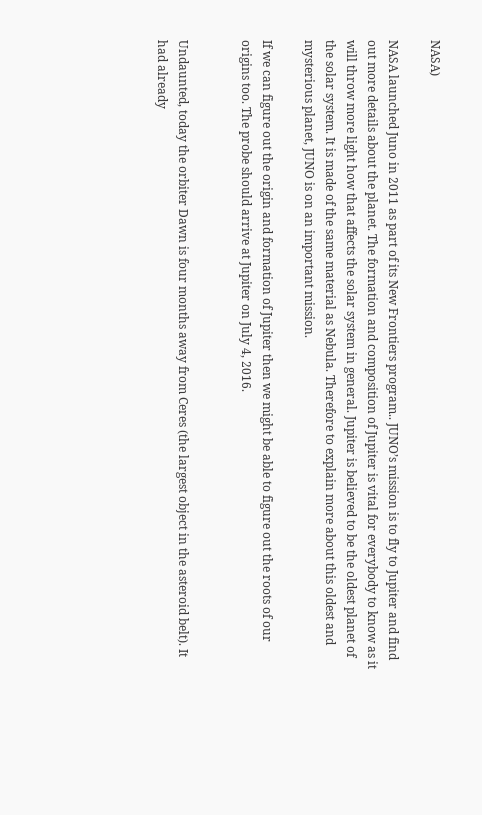NASA)

NASA launched Juno in 2011 as part of its New Frontiers program.. JUNO’s mission is to fly to Jupiter and find out more details about the planet. The formation and composition of Jupiter is vital for everybody to know as it will throw more light how that affects the solar system in general. Jupiter is believed to be the oldest planet of the solar system. It is made of the same material as Nebula. Therefore to explain more about this oldest and mysterious planet, JUNO is on an important mission.

If we can figure out the origin and formation of Jupiter then we might be able to figure out the roots of our origins too. The probe should arrive at Jupiter on July 4, 2016.


Undaunted, today the orbiter Dawn is four months away from Ceres (the largest object in the asteroid belt). It had already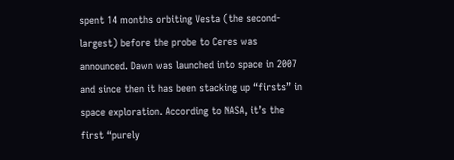spent 14 months orbiting Vesta (the second-largest) before the probe to Ceres was announced. Dawn was launched into space in 2007 and since then it has been stacking up “firsts” in space exploration. According to NASA, it’s the first “purely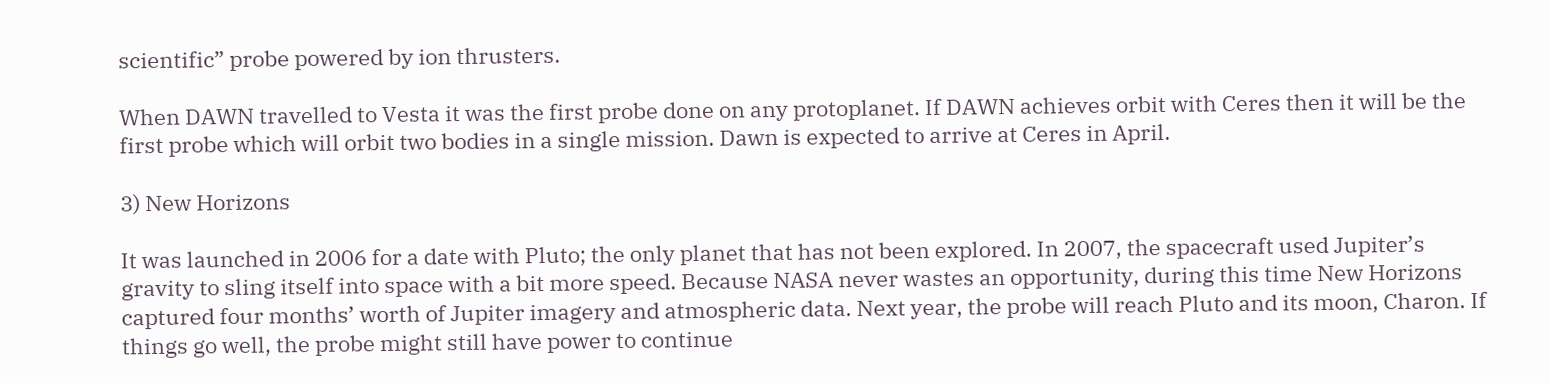scientific” probe powered by ion thrusters.

When DAWN travelled to Vesta it was the first probe done on any protoplanet. If DAWN achieves orbit with Ceres then it will be the first probe which will orbit two bodies in a single mission. Dawn is expected to arrive at Ceres in April.

3) New Horizons

It was launched in 2006 for a date with Pluto; the only planet that has not been explored. In 2007, the spacecraft used Jupiter’s gravity to sling itself into space with a bit more speed. Because NASA never wastes an opportunity, during this time New Horizons captured four months’ worth of Jupiter imagery and atmospheric data. Next year, the probe will reach Pluto and its moon, Charon. If things go well, the probe might still have power to continue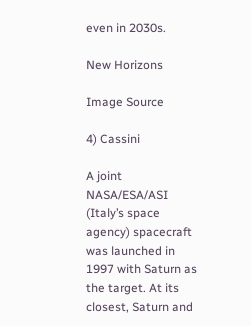even in 2030s.

New Horizons

Image Source

4) Cassini

A joint NASA/ESA/ASI (Italy’s space agency) spacecraft was launched in 1997 with Saturn as the target. At its closest, Saturn and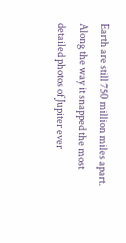Earth are still 750 million miles apart. Along the way it snapped the most detailed photos of Jupiter ever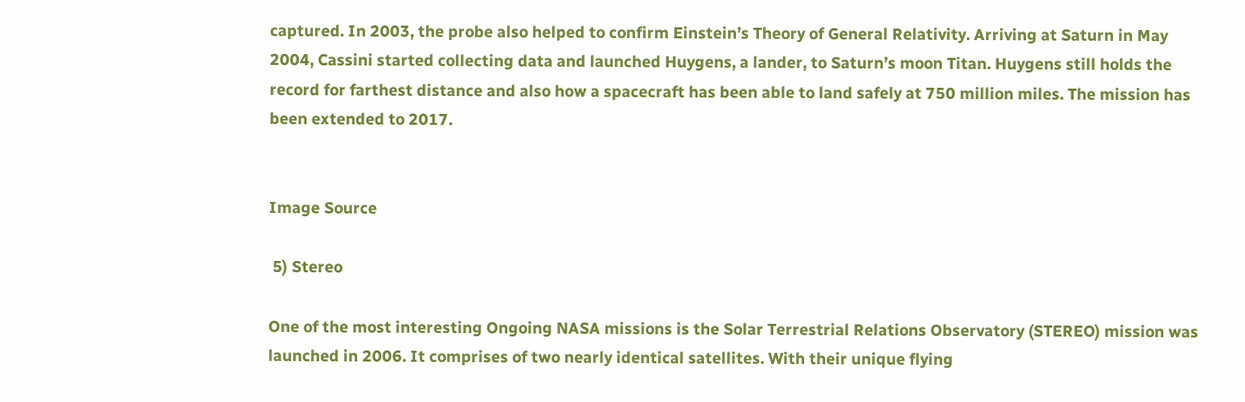captured. In 2003, the probe also helped to confirm Einstein’s Theory of General Relativity. Arriving at Saturn in May 2004, Cassini started collecting data and launched Huygens, a lander, to Saturn’s moon Titan. Huygens still holds the record for farthest distance and also how a spacecraft has been able to land safely at 750 million miles. The mission has been extended to 2017.


Image Source

 5) Stereo

One of the most interesting Ongoing NASA missions is the Solar Terrestrial Relations Observatory (STEREO) mission was launched in 2006. It comprises of two nearly identical satellites. With their unique flying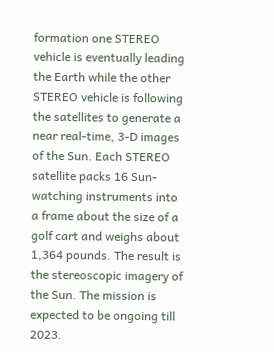formation one STEREO vehicle is eventually leading the Earth while the other STEREO vehicle is following the satellites to generate a near real-time, 3-D images of the Sun. Each STEREO satellite packs 16 Sun-watching instruments into a frame about the size of a golf cart and weighs about 1,364 pounds. The result is the stereoscopic imagery of the Sun. The mission is expected to be ongoing till 2023.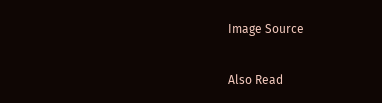Image Source

Also Read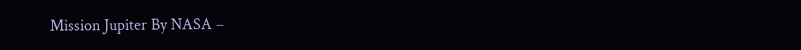Mission Jupiter By NASA –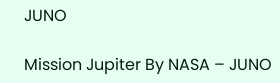JUNO

Mission Jupiter By NASA – JUNO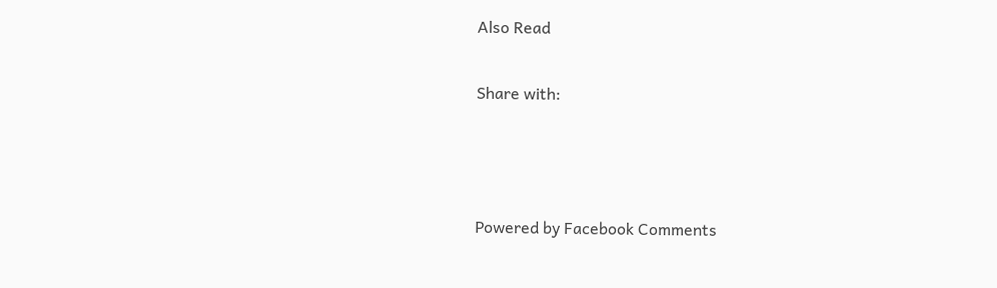Also Read

Share with:



Powered by Facebook Comments